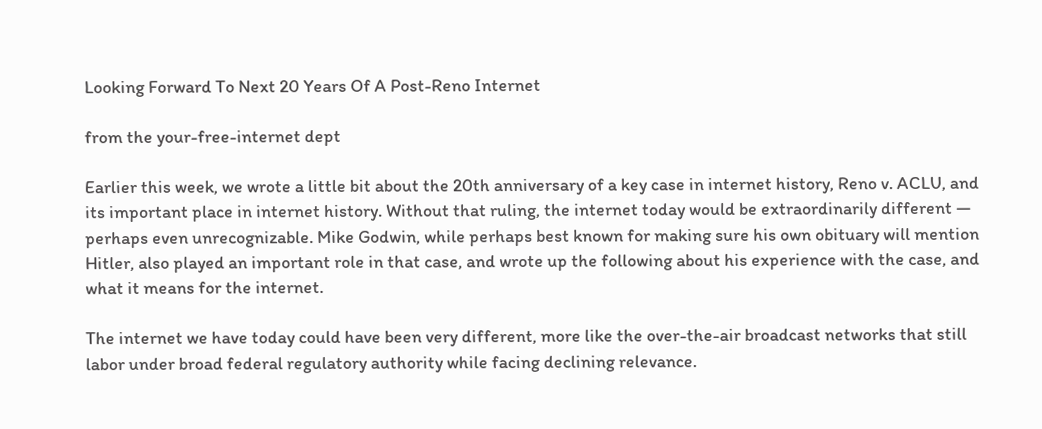Looking Forward To Next 20 Years Of A Post-Reno Internet

from the your-free-internet dept

Earlier this week, we wrote a little bit about the 20th anniversary of a key case in internet history, Reno v. ACLU, and its important place in internet history. Without that ruling, the internet today would be extraordinarily different — perhaps even unrecognizable. Mike Godwin, while perhaps best known for making sure his own obituary will mention Hitler, also played an important role in that case, and wrote up the following about his experience with the case, and what it means for the internet.

The internet we have today could have been very different, more like the over-the-air broadcast networks that still labor under broad federal regulatory authority while facing declining relevance.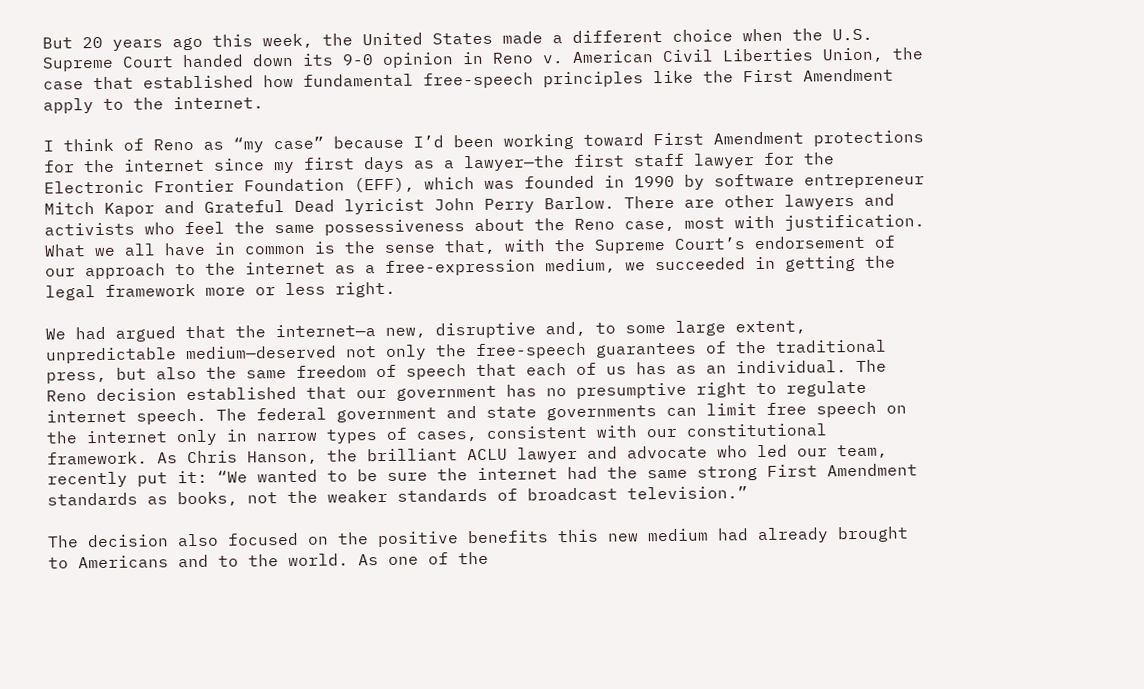But 20 years ago this week, the United States made a different choice when the U.S. Supreme Court handed down its 9-0 opinion in Reno v. American Civil Liberties Union, the case that established how fundamental free-speech principles like the First Amendment apply to the internet.

I think of Reno as “my case” because I’d been working toward First Amendment protections for the internet since my first days as a lawyer—the first staff lawyer for the Electronic Frontier Foundation (EFF), which was founded in 1990 by software entrepreneur Mitch Kapor and Grateful Dead lyricist John Perry Barlow. There are other lawyers and activists who feel the same possessiveness about the Reno case, most with justification. What we all have in common is the sense that, with the Supreme Court’s endorsement of our approach to the internet as a free-expression medium, we succeeded in getting the legal framework more or less right.

We had argued that the internet—a new, disruptive and, to some large extent, unpredictable medium—deserved not only the free-speech guarantees of the traditional press, but also the same freedom of speech that each of us has as an individual. The Reno decision established that our government has no presumptive right to regulate internet speech. The federal government and state governments can limit free speech on the internet only in narrow types of cases, consistent with our constitutional framework. As Chris Hanson, the brilliant ACLU lawyer and advocate who led our team, recently put it: “We wanted to be sure the internet had the same strong First Amendment standards as books, not the weaker standards of broadcast television.”

The decision also focused on the positive benefits this new medium had already brought to Americans and to the world. As one of the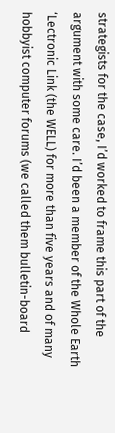strategists for the case, I’d worked to frame this part of the argument with some care. I’d been a member of the Whole Earth ‘Lectronic Link (the WELL) for more than five years and of many hobbyist computer forums (we called them bulletin-board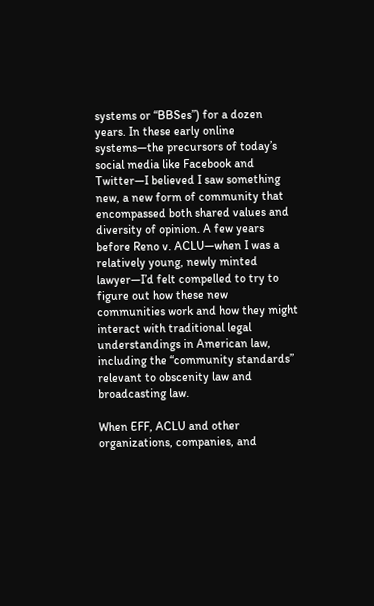systems or “BBSes”) for a dozen years. In these early online systems—the precursors of today’s social media like Facebook and Twitter—I believed I saw something new, a new form of community that encompassed both shared values and diversity of opinion. A few years before Reno v. ACLU—when I was a relatively young, newly minted lawyer—I’d felt compelled to try to figure out how these new communities work and how they might interact with traditional legal understandings in American law, including the “community standards” relevant to obscenity law and broadcasting law.

When EFF, ACLU and other organizations, companies, and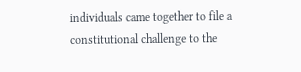individuals came together to file a constitutional challenge to the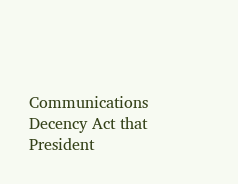Communications Decency Act that President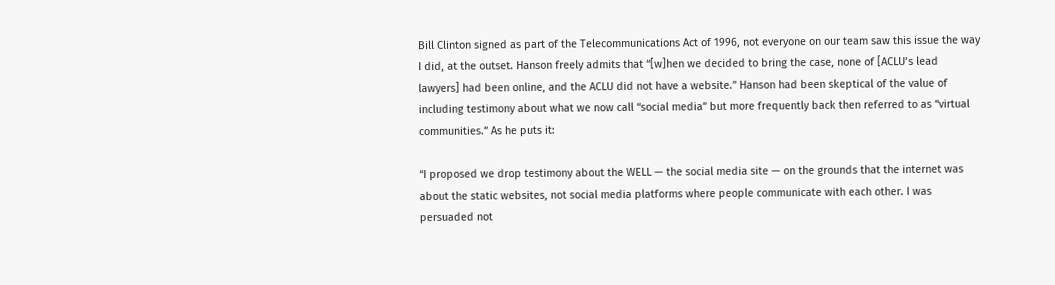Bill Clinton signed as part of the Telecommunications Act of 1996, not everyone on our team saw this issue the way I did, at the outset. Hanson freely admits that “[w]hen we decided to bring the case, none of [ACLU’s lead lawyers] had been online, and the ACLU did not have a website.” Hanson had been skeptical of the value of including testimony about what we now call “social media” but more frequently back then referred to as “virtual communities.” As he puts it:

“I proposed we drop testimony about the WELL — the social media site — on the grounds that the internet was about the static websites, not social media platforms where people communicate with each other. I was persuaded not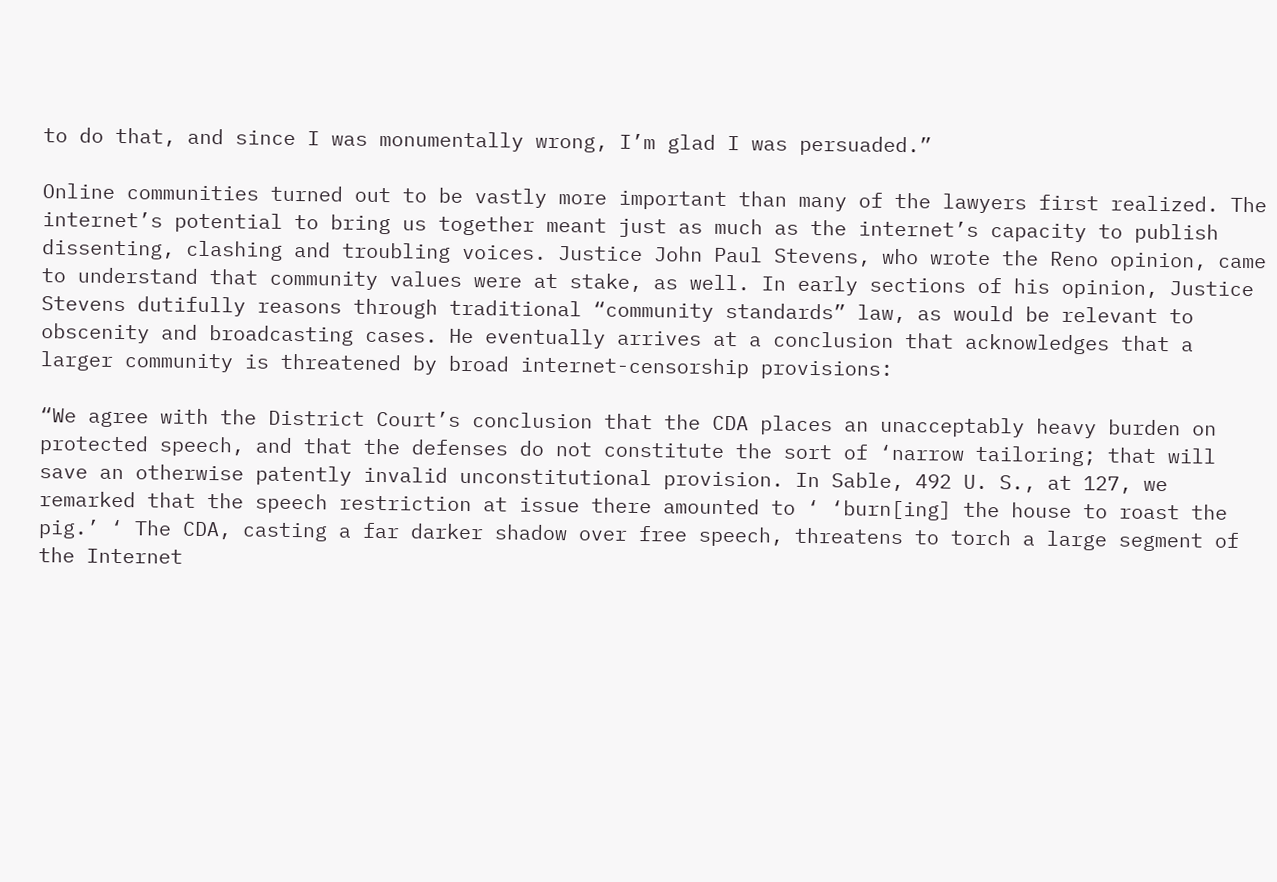to do that, and since I was monumentally wrong, I’m glad I was persuaded.”

Online communities turned out to be vastly more important than many of the lawyers first realized. The internet’s potential to bring us together meant just as much as the internet’s capacity to publish dissenting, clashing and troubling voices. Justice John Paul Stevens, who wrote the Reno opinion, came to understand that community values were at stake, as well. In early sections of his opinion, Justice Stevens dutifully reasons through traditional “community standards” law, as would be relevant to obscenity and broadcasting cases. He eventually arrives at a conclusion that acknowledges that a larger community is threatened by broad internet-censorship provisions:

“We agree with the District Court’s conclusion that the CDA places an unacceptably heavy burden on protected speech, and that the defenses do not constitute the sort of ‘narrow tailoring; that will save an otherwise patently invalid unconstitutional provision. In Sable, 492 U. S., at 127, we remarked that the speech restriction at issue there amounted to ‘ ‘burn[ing] the house to roast the pig.’ ‘ The CDA, casting a far darker shadow over free speech, threatens to torch a large segment of the Internet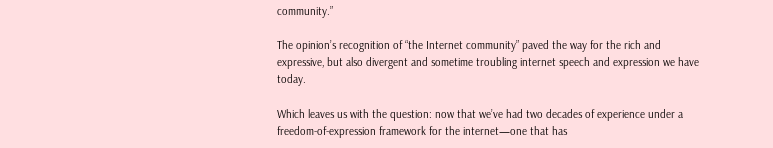community.”

The opinion’s recognition of “the Internet community” paved the way for the rich and expressive, but also divergent and sometime troubling internet speech and expression we have today.

Which leaves us with the question: now that we’ve had two decades of experience under a freedom-of-expression framework for the internet—one that has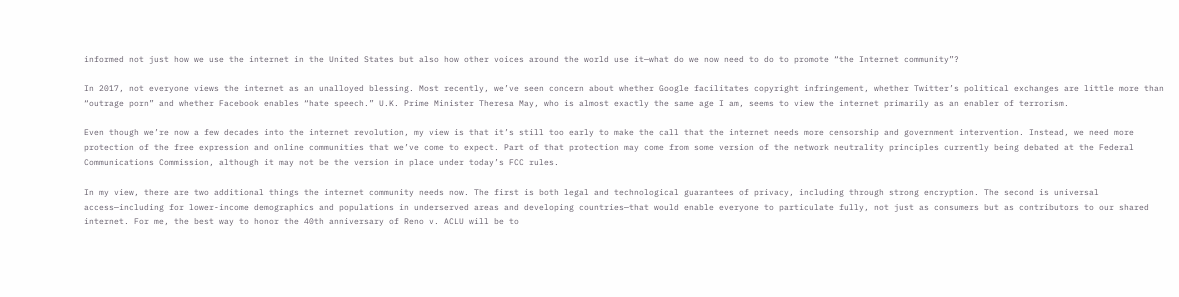informed not just how we use the internet in the United States but also how other voices around the world use it—what do we now need to do to promote “the Internet community”?

In 2017, not everyone views the internet as an unalloyed blessing. Most recently, we’ve seen concern about whether Google facilitates copyright infringement, whether Twitter’s political exchanges are little more than “outrage porn” and whether Facebook enables “hate speech.” U.K. Prime Minister Theresa May, who is almost exactly the same age I am, seems to view the internet primarily as an enabler of terrorism.

Even though we’re now a few decades into the internet revolution, my view is that it’s still too early to make the call that the internet needs more censorship and government intervention. Instead, we need more protection of the free expression and online communities that we’ve come to expect. Part of that protection may come from some version of the network neutrality principles currently being debated at the Federal Communications Commission, although it may not be the version in place under today’s FCC rules.

In my view, there are two additional things the internet community needs now. The first is both legal and technological guarantees of privacy, including through strong encryption. The second is universal access—including for lower-income demographics and populations in underserved areas and developing countries—that would enable everyone to particulate fully, not just as consumers but as contributors to our shared internet. For me, the best way to honor the 40th anniversary of Reno v. ACLU will be to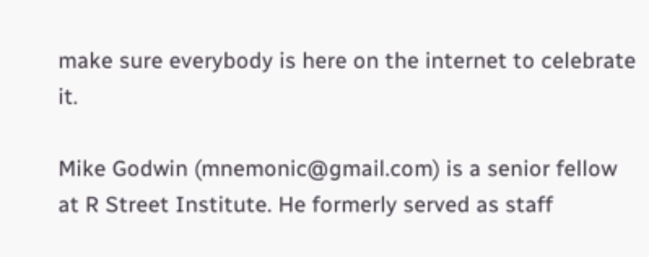make sure everybody is here on the internet to celebrate it.

Mike Godwin (mnemonic@gmail.com) is a senior fellow at R Street Institute. He formerly served as staff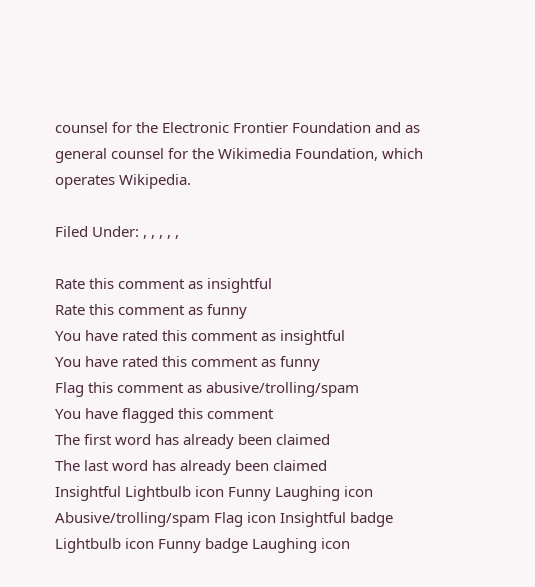counsel for the Electronic Frontier Foundation and as general counsel for the Wikimedia Foundation, which operates Wikipedia.

Filed Under: , , , , ,

Rate this comment as insightful
Rate this comment as funny
You have rated this comment as insightful
You have rated this comment as funny
Flag this comment as abusive/trolling/spam
You have flagged this comment
The first word has already been claimed
The last word has already been claimed
Insightful Lightbulb icon Funny Laughing icon Abusive/trolling/spam Flag icon Insightful badge Lightbulb icon Funny badge Laughing icon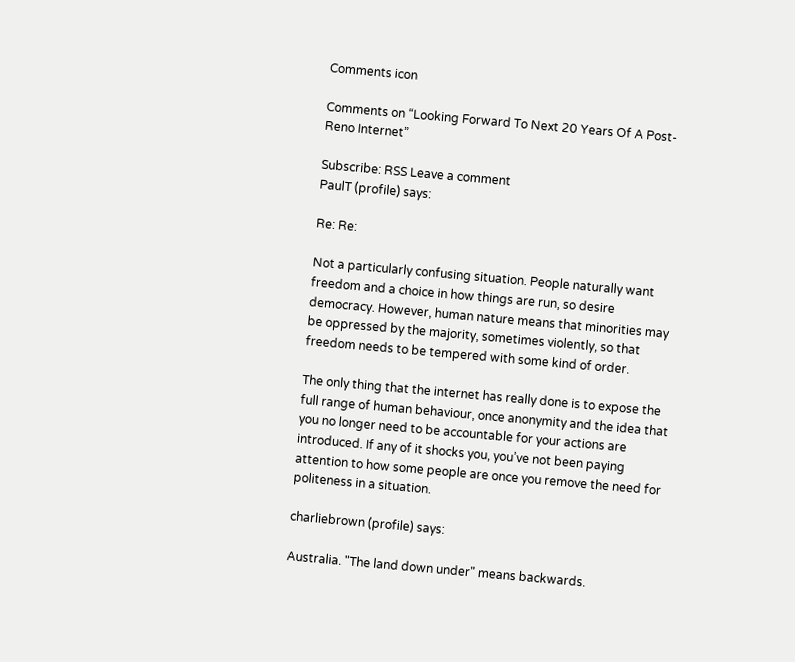Comments icon

Comments on “Looking Forward To Next 20 Years Of A Post-Reno Internet”

Subscribe: RSS Leave a comment
PaulT (profile) says:

Re: Re:

Not a particularly confusing situation. People naturally want freedom and a choice in how things are run, so desire democracy. However, human nature means that minorities may be oppressed by the majority, sometimes violently, so that freedom needs to be tempered with some kind of order.

The only thing that the internet has really done is to expose the full range of human behaviour, once anonymity and the idea that you no longer need to be accountable for your actions are introduced. If any of it shocks you, you’ve not been paying attention to how some people are once you remove the need for politeness in a situation.

charliebrown (profile) says:

Australia. "The land down under" means backwards.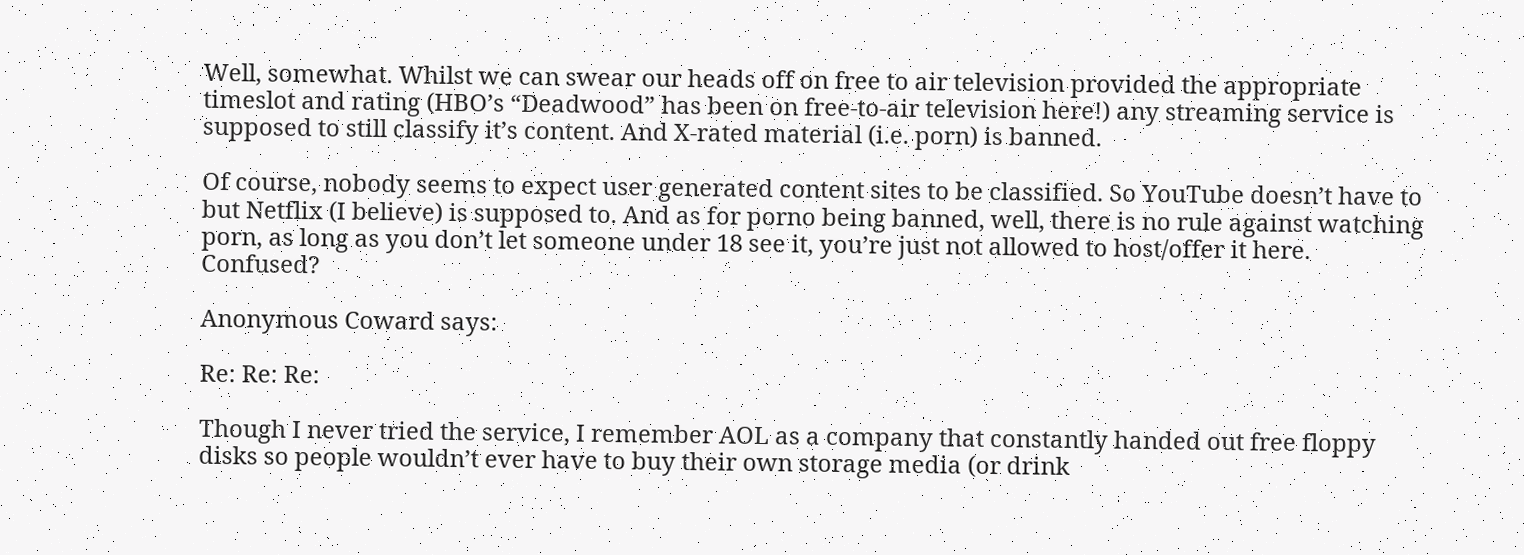Well, somewhat. Whilst we can swear our heads off on free to air television provided the appropriate timeslot and rating (HBO’s “Deadwood” has been on free-to-air television here!) any streaming service is supposed to still classify it’s content. And X-rated material (i.e. porn) is banned.

Of course, nobody seems to expect user generated content sites to be classified. So YouTube doesn’t have to but Netflix (I believe) is supposed to. And as for porno being banned, well, there is no rule against watching porn, as long as you don’t let someone under 18 see it, you’re just not allowed to host/offer it here. Confused?

Anonymous Coward says:

Re: Re: Re:

Though I never tried the service, I remember AOL as a company that constantly handed out free floppy disks so people wouldn’t ever have to buy their own storage media (or drink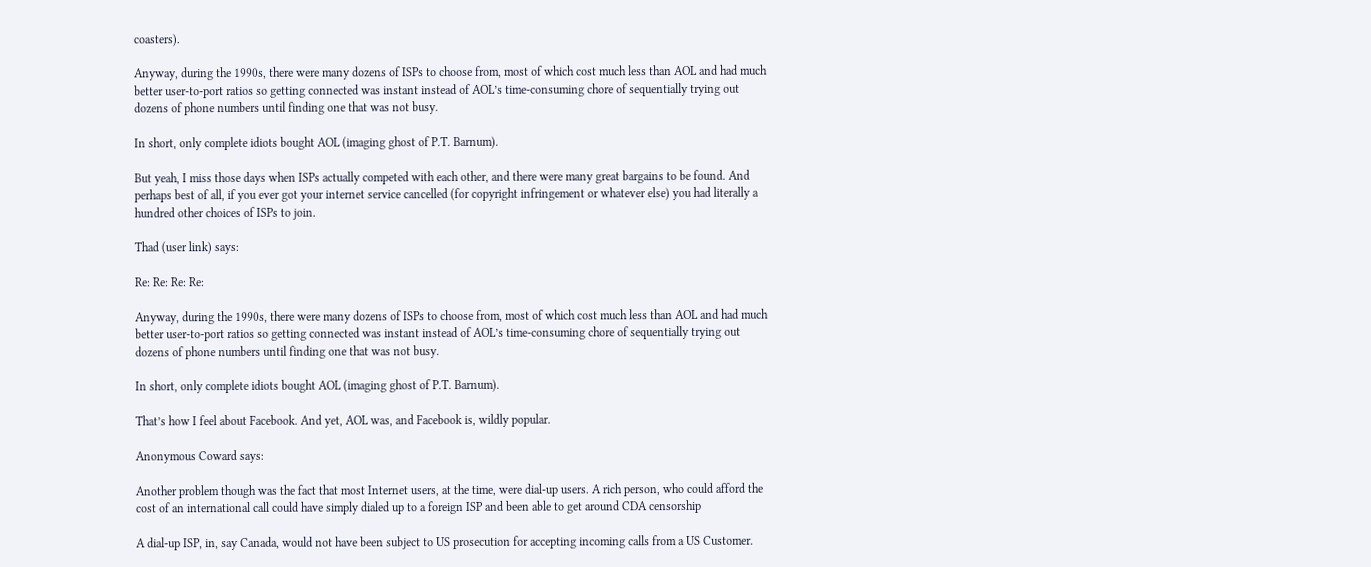coasters).

Anyway, during the 1990s, there were many dozens of ISPs to choose from, most of which cost much less than AOL and had much better user-to-port ratios so getting connected was instant instead of AOL’s time-consuming chore of sequentially trying out dozens of phone numbers until finding one that was not busy.

In short, only complete idiots bought AOL (imaging ghost of P.T. Barnum).

But yeah, I miss those days when ISPs actually competed with each other, and there were many great bargains to be found. And perhaps best of all, if you ever got your internet service cancelled (for copyright infringement or whatever else) you had literally a hundred other choices of ISPs to join.

Thad (user link) says:

Re: Re: Re: Re:

Anyway, during the 1990s, there were many dozens of ISPs to choose from, most of which cost much less than AOL and had much better user-to-port ratios so getting connected was instant instead of AOL’s time-consuming chore of sequentially trying out dozens of phone numbers until finding one that was not busy.

In short, only complete idiots bought AOL (imaging ghost of P.T. Barnum).

That’s how I feel about Facebook. And yet, AOL was, and Facebook is, wildly popular.

Anonymous Coward says:

Another problem though was the fact that most Internet users, at the time, were dial-up users. A rich person, who could afford the cost of an international call could have simply dialed up to a foreign ISP and been able to get around CDA censorship

A dial-up ISP, in, say Canada, would not have been subject to US prosecution for accepting incoming calls from a US Customer.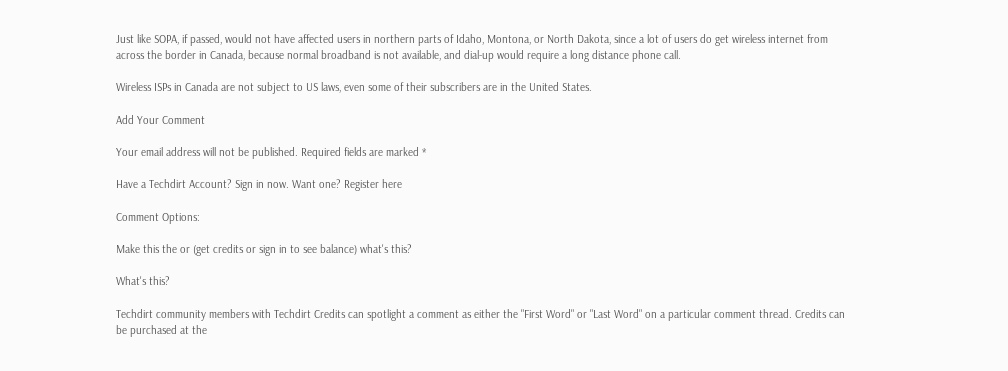Just like SOPA, if passed, would not have affected users in northern parts of Idaho, Montona, or North Dakota, since a lot of users do get wireless internet from across the border in Canada, because normal broadband is not available, and dial-up would require a long distance phone call.

Wireless ISPs in Canada are not subject to US laws, even some of their subscribers are in the United States.

Add Your Comment

Your email address will not be published. Required fields are marked *

Have a Techdirt Account? Sign in now. Want one? Register here

Comment Options:

Make this the or (get credits or sign in to see balance) what's this?

What's this?

Techdirt community members with Techdirt Credits can spotlight a comment as either the "First Word" or "Last Word" on a particular comment thread. Credits can be purchased at the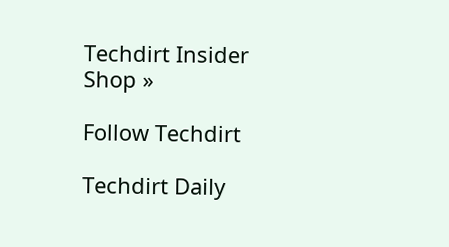Techdirt Insider Shop »

Follow Techdirt

Techdirt Daily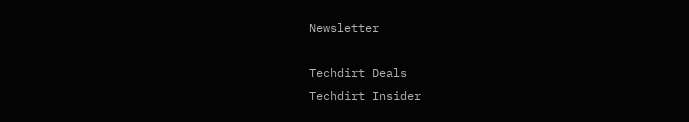Newsletter

Techdirt Deals
Techdirt Insider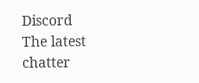Discord
The latest chatter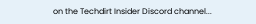on the Techdirt Insider Discord channel...